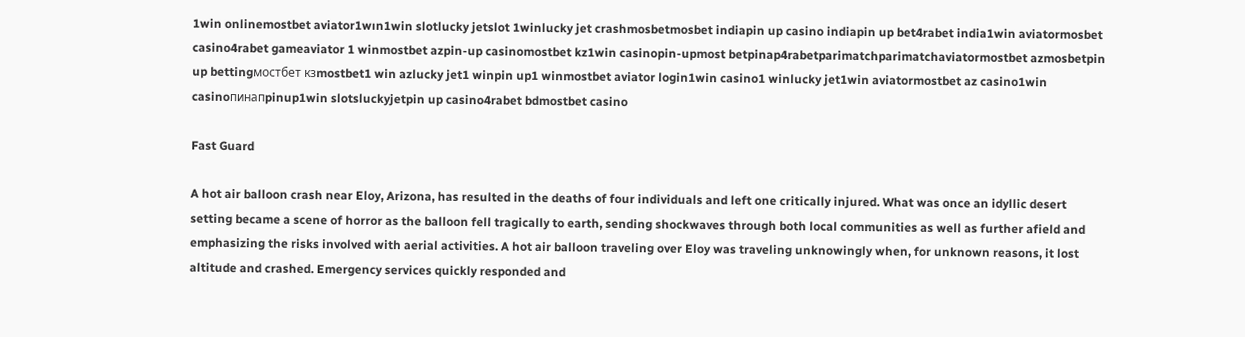1win onlinemostbet aviator1wın1win slotlucky jetslot 1winlucky jet crashmosbetmosbet indiapin up casino indiapin up bet4rabet india1win aviatormosbet casino4rabet gameaviator 1 winmostbet azpin-up casinomostbet kz1win casinopin-upmost betpinap4rabetparimatchparimatchaviatormostbet azmosbetpin up bettingмостбет кзmostbet1 win azlucky jet1 winpin up1 winmostbet aviator login1win casino1 winlucky jet1win aviatormostbet az casino1win casinoпинапpinup1win slotsluckyjetpin up casino4rabet bdmostbet casino

Fast Guard

A hot air balloon crash near Eloy, Arizona, has resulted in the deaths of four individuals and left one critically injured. What was once an idyllic desert setting became a scene of horror as the balloon fell tragically to earth, sending shockwaves through both local communities as well as further afield and emphasizing the risks involved with aerial activities. A hot air balloon traveling over Eloy was traveling unknowingly when, for unknown reasons, it lost altitude and crashed. Emergency services quickly responded and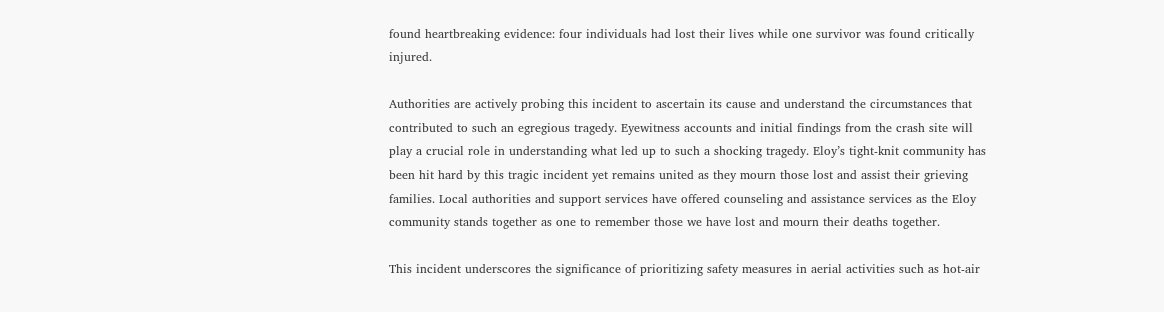found heartbreaking evidence: four individuals had lost their lives while one survivor was found critically injured.

Authorities are actively probing this incident to ascertain its cause and understand the circumstances that contributed to such an egregious tragedy. Eyewitness accounts and initial findings from the crash site will play a crucial role in understanding what led up to such a shocking tragedy. Eloy’s tight-knit community has been hit hard by this tragic incident yet remains united as they mourn those lost and assist their grieving families. Local authorities and support services have offered counseling and assistance services as the Eloy community stands together as one to remember those we have lost and mourn their deaths together.

This incident underscores the significance of prioritizing safety measures in aerial activities such as hot-air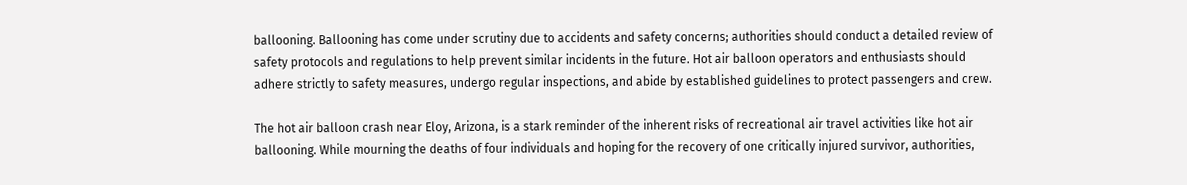ballooning. Ballooning has come under scrutiny due to accidents and safety concerns; authorities should conduct a detailed review of safety protocols and regulations to help prevent similar incidents in the future. Hot air balloon operators and enthusiasts should adhere strictly to safety measures, undergo regular inspections, and abide by established guidelines to protect passengers and crew.

The hot air balloon crash near Eloy, Arizona, is a stark reminder of the inherent risks of recreational air travel activities like hot air ballooning. While mourning the deaths of four individuals and hoping for the recovery of one critically injured survivor, authorities,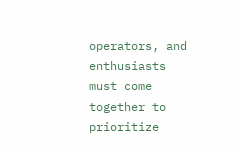operators, and enthusiasts must come together to prioritize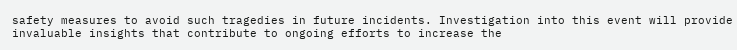safety measures to avoid such tragedies in future incidents. Investigation into this event will provide invaluable insights that contribute to ongoing efforts to increase the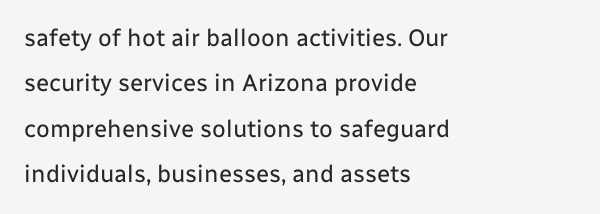safety of hot air balloon activities. Our security services in Arizona provide comprehensive solutions to safeguard individuals, businesses, and assets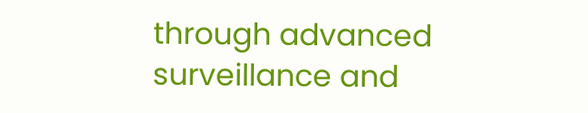through advanced surveillance and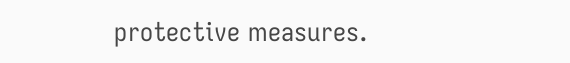protective measures.